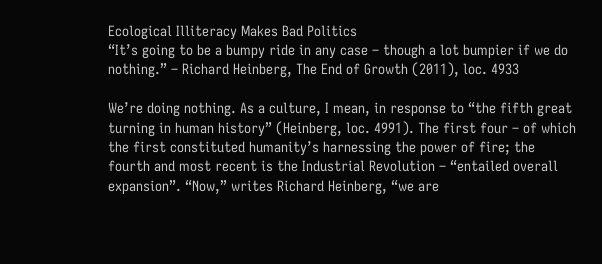Ecological Illiteracy Makes Bad Politics
“It’s going to be a bumpy ride in any case – though a lot bumpier if we do nothing.” – Richard Heinberg, The End of Growth (2011), loc. 4933

We’re doing nothing. As a culture, I mean, in response to “the fifth great turning in human history” (Heinberg, loc. 4991). The first four – of which the first constituted humanity’s harnessing the power of fire; the fourth and most recent is the Industrial Revolution – “entailed overall expansion”. “Now,” writes Richard Heinberg, “we are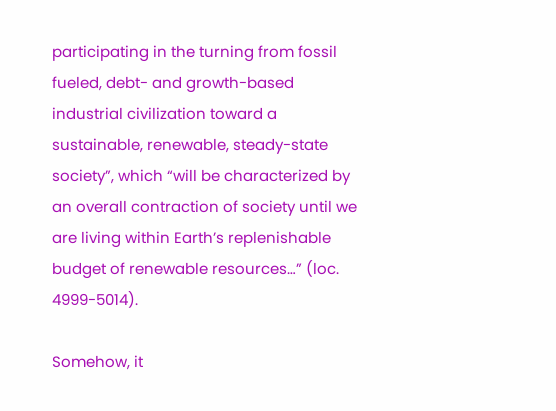participating in the turning from fossil fueled, debt- and growth-based industrial civilization toward a sustainable, renewable, steady-state society”, which “will be characterized by an overall contraction of society until we are living within Earth’s replenishable budget of renewable resources…” (loc. 4999-5014).

Somehow, it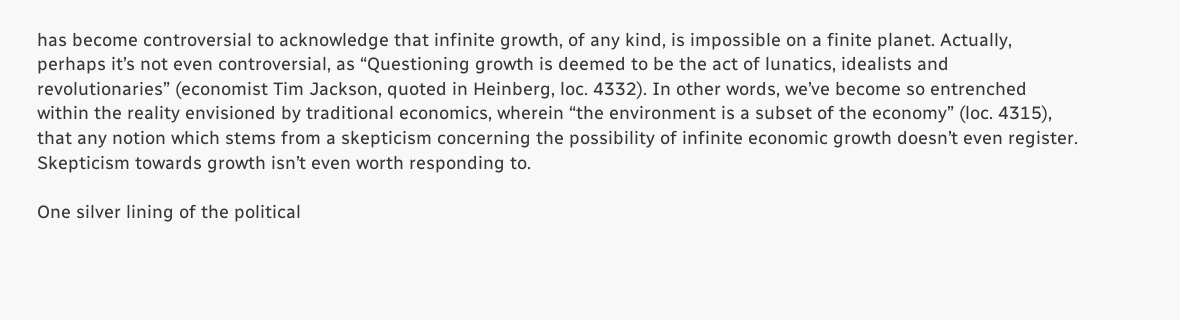has become controversial to acknowledge that infinite growth, of any kind, is impossible on a finite planet. Actually, perhaps it’s not even controversial, as “Questioning growth is deemed to be the act of lunatics, idealists and revolutionaries” (economist Tim Jackson, quoted in Heinberg, loc. 4332). In other words, we’ve become so entrenched within the reality envisioned by traditional economics, wherein “the environment is a subset of the economy” (loc. 4315), that any notion which stems from a skepticism concerning the possibility of infinite economic growth doesn’t even register. Skepticism towards growth isn’t even worth responding to.

One silver lining of the political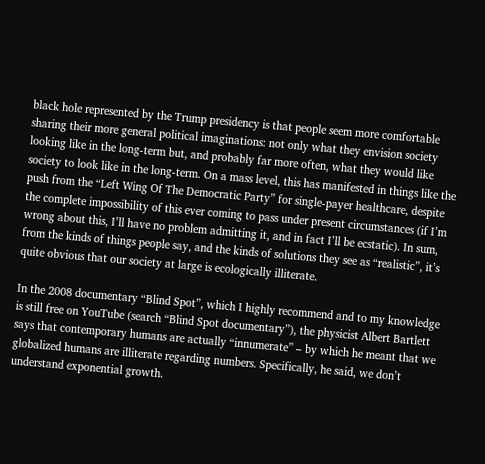black hole represented by the Trump presidency is that people seem more comfortable sharing their more general political imaginations: not only what they envision society looking like in the long-term but, and probably far more often, what they would like society to look like in the long-term. On a mass level, this has manifested in things like the push from the “Left Wing Of The Democratic Party” for single-payer healthcare, despite the complete impossibility of this ever coming to pass under present circumstances (if I’m wrong about this, I’ll have no problem admitting it, and in fact I’ll be ecstatic). In sum, from the kinds of things people say, and the kinds of solutions they see as “realistic”, it’s quite obvious that our society at large is ecologically illiterate.

In the 2008 documentary “Blind Spot”, which I highly recommend and to my knowledge is still free on YouTube (search “Blind Spot documentary”), the physicist Albert Bartlett says that contemporary humans are actually “innumerate” – by which he meant that we globalized humans are illiterate regarding numbers. Specifically, he said, we don’t understand exponential growth.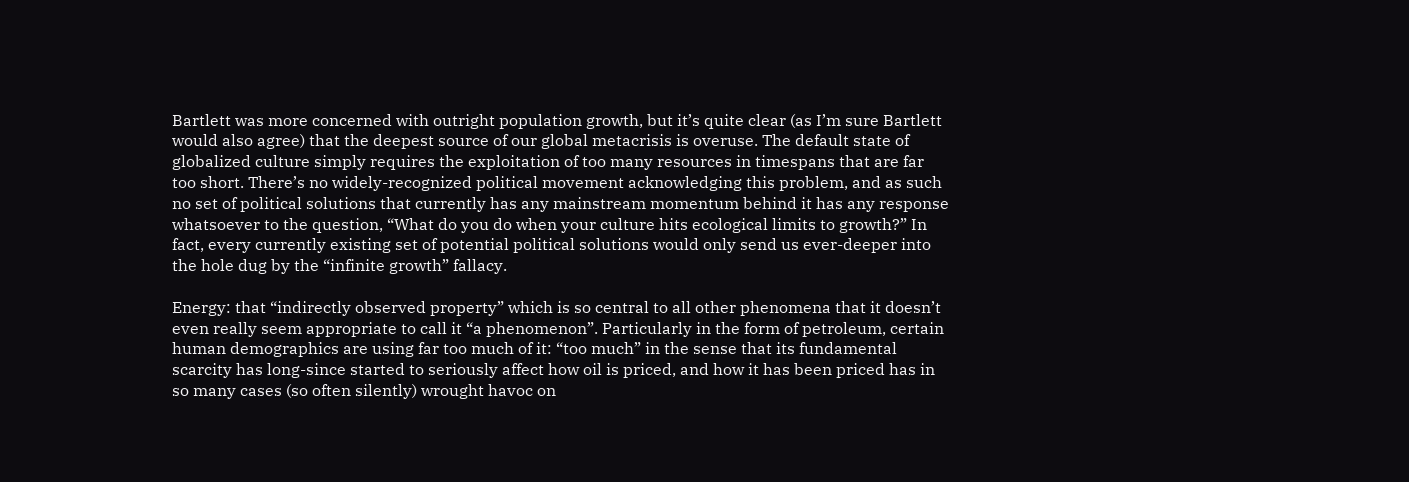Bartlett was more concerned with outright population growth, but it’s quite clear (as I’m sure Bartlett would also agree) that the deepest source of our global metacrisis is overuse. The default state of globalized culture simply requires the exploitation of too many resources in timespans that are far too short. There’s no widely-recognized political movement acknowledging this problem, and as such no set of political solutions that currently has any mainstream momentum behind it has any response whatsoever to the question, “What do you do when your culture hits ecological limits to growth?” In fact, every currently existing set of potential political solutions would only send us ever-deeper into the hole dug by the “infinite growth” fallacy.

Energy: that “indirectly observed property” which is so central to all other phenomena that it doesn’t even really seem appropriate to call it “a phenomenon”. Particularly in the form of petroleum, certain human demographics are using far too much of it: “too much” in the sense that its fundamental scarcity has long-since started to seriously affect how oil is priced, and how it has been priced has in so many cases (so often silently) wrought havoc on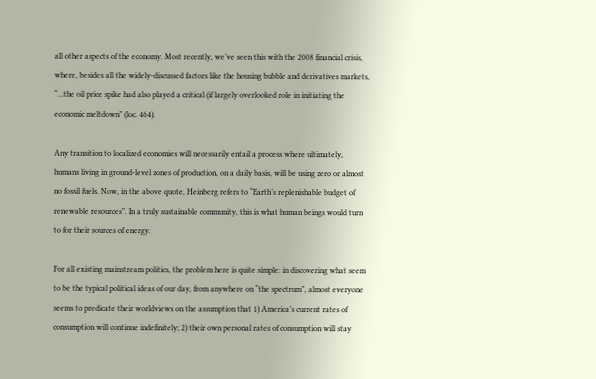all other aspects of the economy. Most recently, we’ve seen this with the 2008 financial crisis, where, besides all the widely-discussed factors like the housing bubble and derivatives markets, “…the oil price spike had also played a critical (if largely overlooked role in initiating the economic meltdown” (loc. 464).

Any transition to localized economies will necessarily entail a process where ultimately, humans living in ground-level zones of production, on a daily basis, will be using zero or almost no fossil fuels. Now, in the above quote, Heinberg refers to “Earth’s replenishable budget of renewable resources”. In a truly sustainable community, this is what human beings would turn to for their sources of energy.

For all existing mainstream politics, the problem here is quite simple: in discovering what seem to be the typical political ideas of our day, from anywhere on “the spectrum”, almost everyone seems to predicate their worldviews on the assumption that 1) America’s current rates of consumption will continue indefinitely; 2) their own personal rates of consumption will stay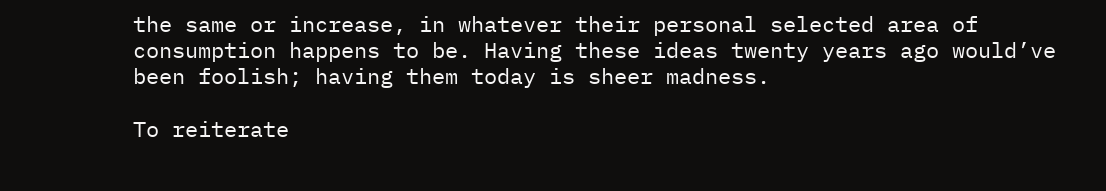the same or increase, in whatever their personal selected area of consumption happens to be. Having these ideas twenty years ago would’ve been foolish; having them today is sheer madness.

To reiterate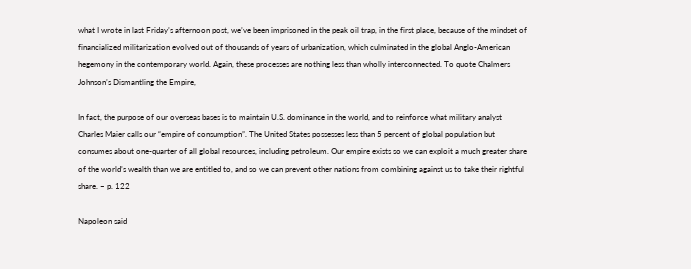what I wrote in last Friday’s afternoon post, we’ve been imprisoned in the peak oil trap, in the first place, because of the mindset of financialized militarization evolved out of thousands of years of urbanization, which culminated in the global Anglo-American hegemony in the contemporary world. Again, these processes are nothing less than wholly interconnected. To quote Chalmers Johnson’s Dismantling the Empire,

In fact, the purpose of our overseas bases is to maintain U.S. dominance in the world, and to reinforce what military analyst Charles Maier calls our “empire of consumption”. The United States possesses less than 5 percent of global population but consumes about one-quarter of all global resources, including petroleum. Our empire exists so we can exploit a much greater share of the world’s wealth than we are entitled to, and so we can prevent other nations from combining against us to take their rightful share. – p. 122

Napoleon said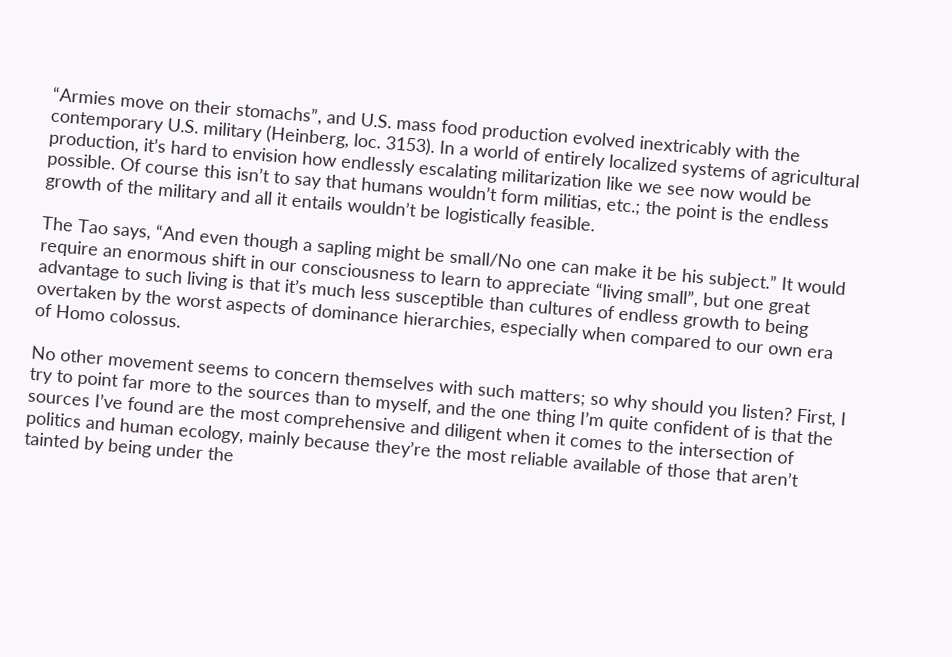“Armies move on their stomachs”, and U.S. mass food production evolved inextricably with the contemporary U.S. military (Heinberg, loc. 3153). In a world of entirely localized systems of agricultural production, it’s hard to envision how endlessly escalating militarization like we see now would be possible. Of course this isn’t to say that humans wouldn’t form militias, etc.; the point is the endless growth of the military and all it entails wouldn’t be logistically feasible.

The Tao says, “And even though a sapling might be small/No one can make it be his subject.” It would require an enormous shift in our consciousness to learn to appreciate “living small”, but one great advantage to such living is that it’s much less susceptible than cultures of endless growth to being overtaken by the worst aspects of dominance hierarchies, especially when compared to our own era of Homo colossus.

No other movement seems to concern themselves with such matters; so why should you listen? First, I try to point far more to the sources than to myself, and the one thing I’m quite confident of is that the sources I’ve found are the most comprehensive and diligent when it comes to the intersection of politics and human ecology, mainly because they’re the most reliable available of those that aren’t tainted by being under the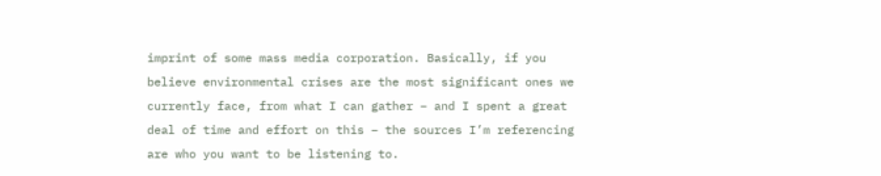imprint of some mass media corporation. Basically, if you believe environmental crises are the most significant ones we currently face, from what I can gather – and I spent a great deal of time and effort on this – the sources I’m referencing are who you want to be listening to.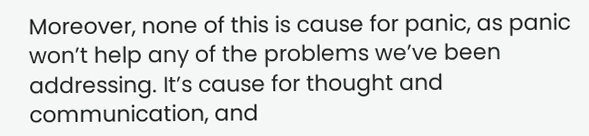Moreover, none of this is cause for panic, as panic won’t help any of the problems we’ve been addressing. It’s cause for thought and communication, and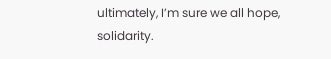ultimately, I’m sure we all hope, solidarity.